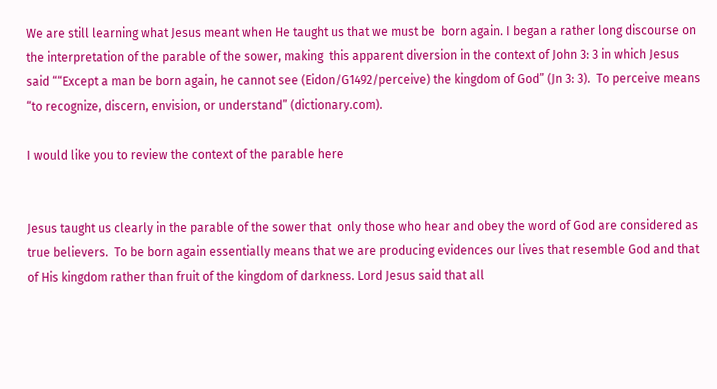We are still learning what Jesus meant when He taught us that we must be  born again. I began a rather long discourse on the interpretation of the parable of the sower, making  this apparent diversion in the context of John 3: 3 in which Jesus said ““Except a man be born again, he cannot see (Eidon/G1492/perceive) the kingdom of God” (Jn 3: 3).  To perceive means “to recognize, discern, envision, or understand” (dictionary.com).

I would like you to review the context of the parable here


Jesus taught us clearly in the parable of the sower that  only those who hear and obey the word of God are considered as true believers.  To be born again essentially means that we are producing evidences our lives that resemble God and that of His kingdom rather than fruit of the kingdom of darkness. Lord Jesus said that all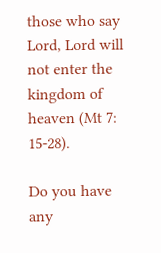those who say Lord, Lord will not enter the kingdom of heaven (Mt 7: 15-28).

Do you have any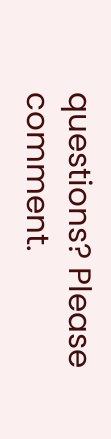questions? Please comment.